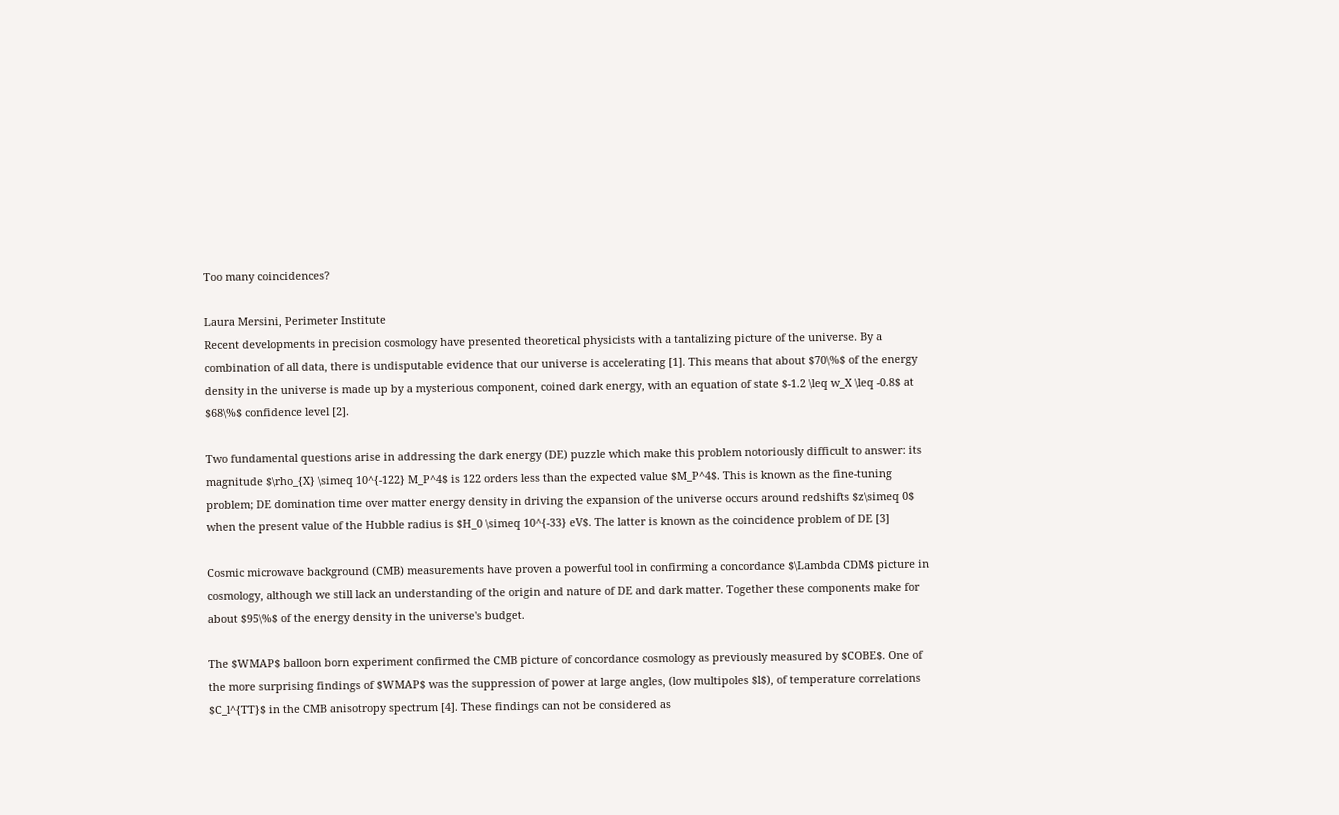Too many coincidences?

Laura Mersini, Perimeter Institute
Recent developments in precision cosmology have presented theoretical physicists with a tantalizing picture of the universe. By a combination of all data, there is undisputable evidence that our universe is accelerating [1]. This means that about $70\%$ of the energy density in the universe is made up by a mysterious component, coined dark energy, with an equation of state $-1.2 \leq w_X \leq -0.8$ at $68\%$ confidence level [2].

Two fundamental questions arise in addressing the dark energy (DE) puzzle which make this problem notoriously difficult to answer: its magnitude $\rho_{X} \simeq 10^{-122} M_P^4$ is 122 orders less than the expected value $M_P^4$. This is known as the fine-tuning problem; DE domination time over matter energy density in driving the expansion of the universe occurs around redshifts $z\simeq 0$ when the present value of the Hubble radius is $H_0 \simeq 10^{-33} eV$. The latter is known as the coincidence problem of DE [3]

Cosmic microwave background (CMB) measurements have proven a powerful tool in confirming a concordance $\Lambda CDM$ picture in cosmology, although we still lack an understanding of the origin and nature of DE and dark matter. Together these components make for about $95\%$ of the energy density in the universe's budget.

The $WMAP$ balloon born experiment confirmed the CMB picture of concordance cosmology as previously measured by $COBE$. One of the more surprising findings of $WMAP$ was the suppression of power at large angles, (low multipoles $l$), of temperature correlations $C_l^{TT}$ in the CMB anisotropy spectrum [4]. These findings can not be considered as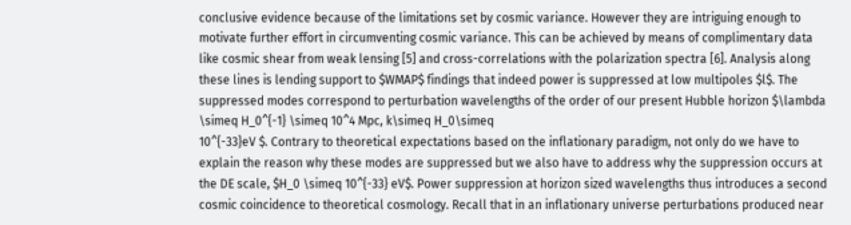conclusive evidence because of the limitations set by cosmic variance. However they are intriguing enough to motivate further effort in circumventing cosmic variance. This can be achieved by means of complimentary data like cosmic shear from weak lensing [5] and cross-correlations with the polarization spectra [6]. Analysis along these lines is lending support to $WMAP$ findings that indeed power is suppressed at low multipoles $l$. The suppressed modes correspond to perturbation wavelengths of the order of our present Hubble horizon $\lambda \simeq H_0^{-1} \simeq 10^4 Mpc, k\simeq H_0\simeq
10^{-33}eV $. Contrary to theoretical expectations based on the inflationary paradigm, not only do we have to explain the reason why these modes are suppressed but we also have to address why the suppression occurs at the DE scale, $H_0 \simeq 10^{-33} eV$. Power suppression at horizon sized wavelengths thus introduces a second cosmic coincidence to theoretical cosmology. Recall that in an inflationary universe perturbations produced near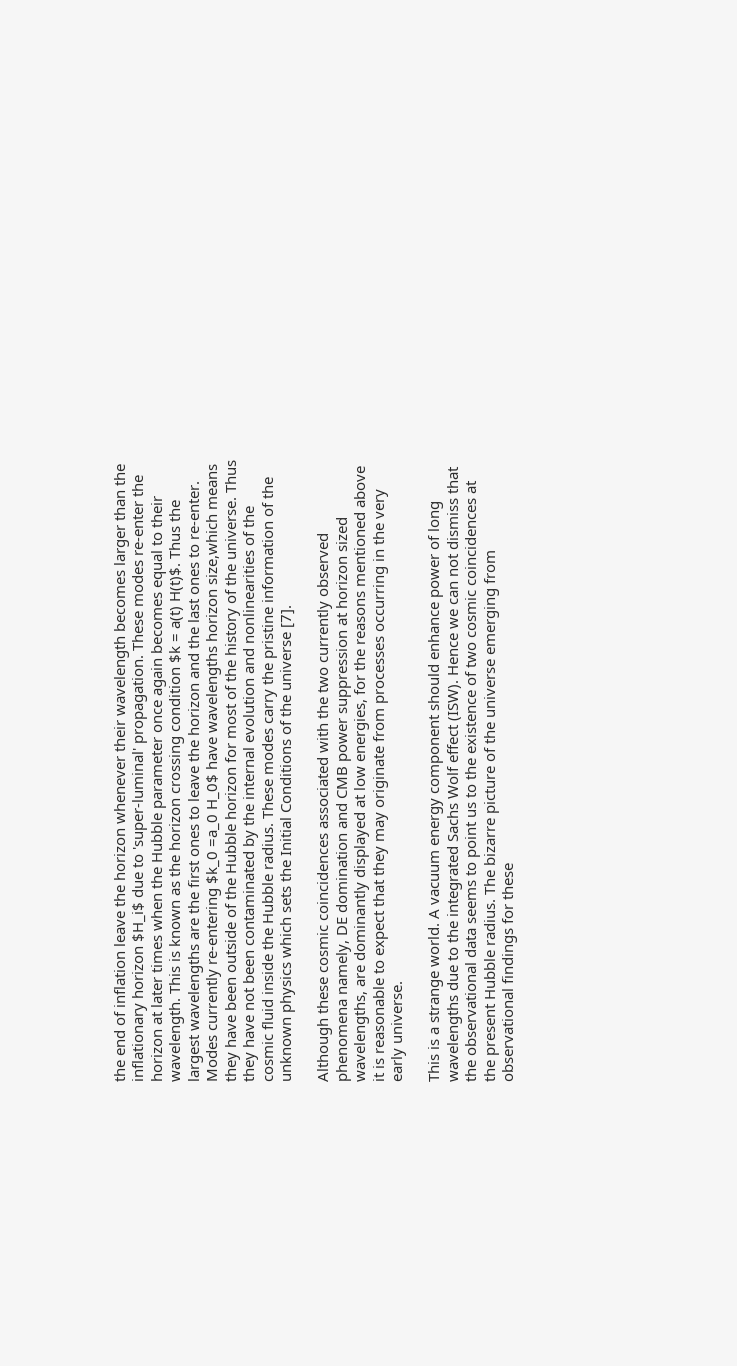the end of inflation leave the horizon whenever their wavelength becomes larger than the inflationary horizon $H_i$ due to 'super-luminal' propagation. These modes re-enter the horizon at later times when the Hubble parameter once again becomes equal to their wavelength. This is known as the horizon crossing condition $k = a(t) H(t)$. Thus the largest wavelengths are the first ones to leave the horizon and the last ones to re-enter. Modes currently re-entering $k_0 =a_0 H_0$ have wavelengths horizon size,which means they have been outside of the Hubble horizon for most of the history of the universe. Thus they have not been contaminated by the internal evolution and nonlinearities of the cosmic fluid inside the Hubble radius. These modes carry the pristine information of the unknown physics which sets the Initial Conditions of the universe [7].

Although these cosmic coincidences associated with the two currently observed phenomena namely, DE domination and CMB power suppression at horizon sized wavelengths, are dominantly displayed at low energies, for the reasons mentioned above it is reasonable to expect that they may originate from processes occurring in the very early universe.

This is a strange world. A vacuum energy component should enhance power of long wavelengths due to the integrated Sachs Wolf effect (ISW). Hence we can not dismiss that the observational data seems to point us to the existence of two cosmic coincidences at the present Hubble radius. The bizarre picture of the universe emerging from observational findings for these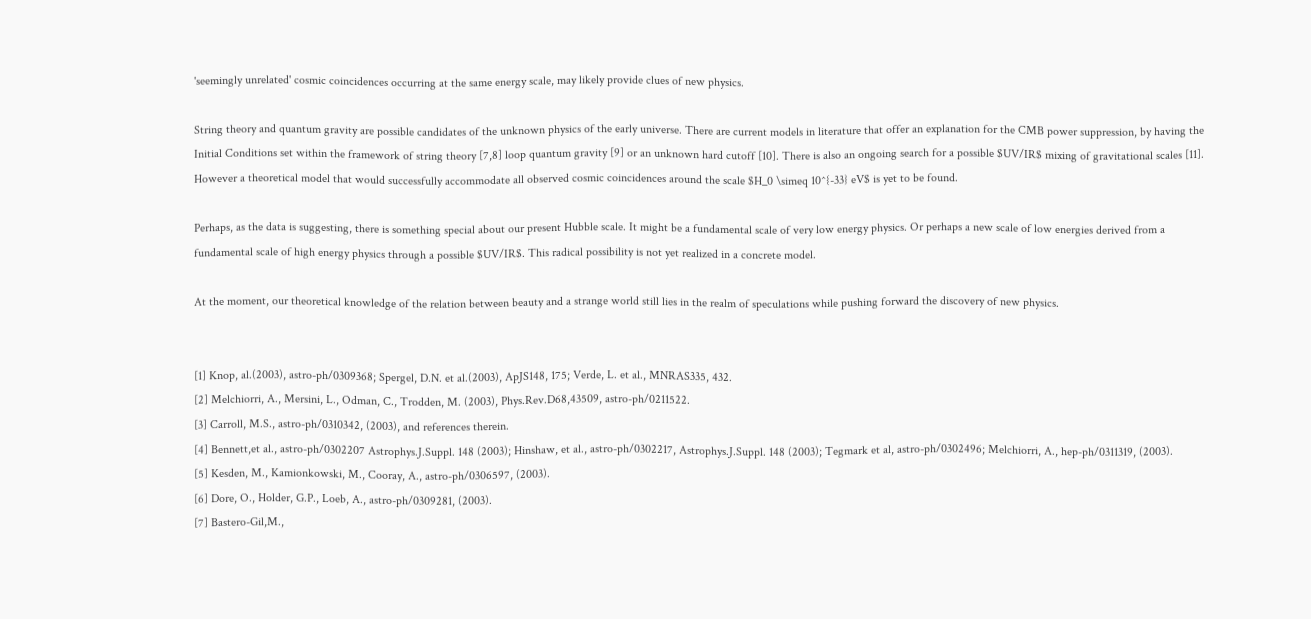'seemingly unrelated' cosmic coincidences occurring at the same energy scale, may likely provide clues of new physics.

String theory and quantum gravity are possible candidates of the unknown physics of the early universe. There are current models in literature that offer an explanation for the CMB power suppression, by having the Initial Conditions set within the framework of string theory [7,8] loop quantum gravity [9] or an unknown hard cutoff [10]. There is also an ongoing search for a possible $UV/IR$ mixing of gravitational scales [11]. However a theoretical model that would successfully accommodate all observed cosmic coincidences around the scale $H_0 \simeq 10^{-33} eV$ is yet to be found.

Perhaps, as the data is suggesting, there is something special about our present Hubble scale. It might be a fundamental scale of very low energy physics. Or perhaps a new scale of low energies derived from a fundamental scale of high energy physics through a possible $UV/IR$. This radical possibility is not yet realized in a concrete model.

At the moment, our theoretical knowledge of the relation between beauty and a strange world still lies in the realm of speculations while pushing forward the discovery of new physics.


[1] Knop, al.(2003), astro-ph/0309368; Spergel, D.N. et al.(2003), ApJS148, 175; Verde, L. et al., MNRAS335, 432.
[2] Melchiorri, A., Mersini, L., Odman, C., Trodden, M. (2003), Phys.Rev.D68,43509, astro-ph/0211522.
[3] Carroll, M.S., astro-ph/0310342, (2003), and references therein.
[4] Bennett,et al., astro-ph/0302207 Astrophys.J.Suppl. 148 (2003); Hinshaw, et al., astro-ph/0302217, Astrophys.J.Suppl. 148 (2003); Tegmark et al, astro-ph/0302496; Melchiorri, A., hep-ph/0311319, (2003).
[5] Kesden, M., Kamionkowski, M., Cooray, A., astro-ph/0306597, (2003).
[6] Dore, O., Holder, G.P., Loeb, A., astro-ph/0309281, (2003).
[7] Bastero-Gil,M.,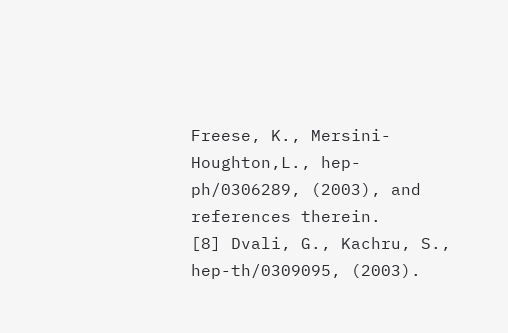Freese, K., Mersini-Houghton,L., hep-ph/0306289, (2003), and references therein.
[8] Dvali, G., Kachru, S., hep-th/0309095, (2003).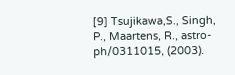[9] Tsujikawa,S., Singh, P., Maartens, R., astro-ph/0311015, (2003).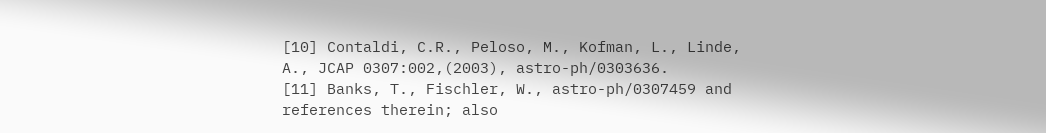[10] Contaldi, C.R., Peloso, M., Kofman, L., Linde, A., JCAP 0307:002,(2003), astro-ph/0303636.
[11] Banks, T., Fischler, W., astro-ph/0307459 and references therein; also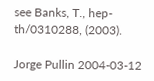see Banks, T., hep-th/0310288, (2003).

Jorge Pullin 2004-03-12